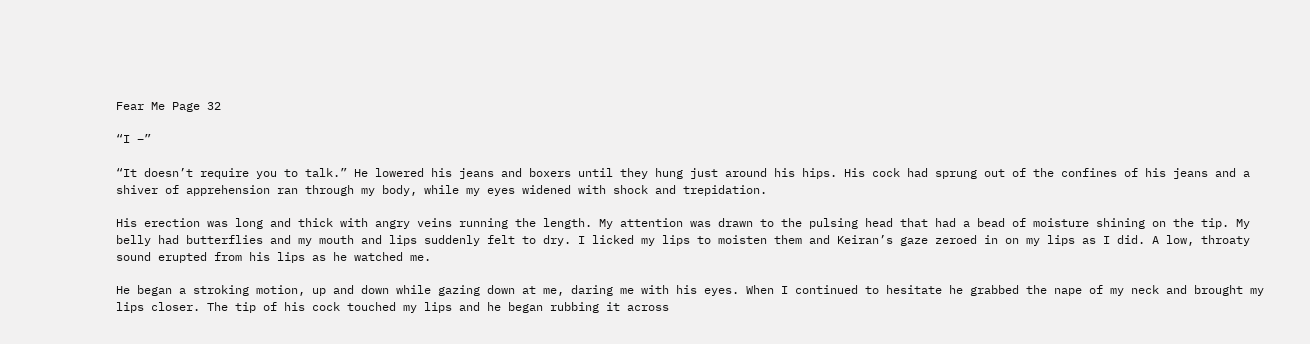Fear Me Page 32

“I –”

“It doesn’t require you to talk.” He lowered his jeans and boxers until they hung just around his hips. His cock had sprung out of the confines of his jeans and a shiver of apprehension ran through my body, while my eyes widened with shock and trepidation.

His erection was long and thick with angry veins running the length. My attention was drawn to the pulsing head that had a bead of moisture shining on the tip. My belly had butterflies and my mouth and lips suddenly felt to dry. I licked my lips to moisten them and Keiran’s gaze zeroed in on my lips as I did. A low, throaty sound erupted from his lips as he watched me.

He began a stroking motion, up and down while gazing down at me, daring me with his eyes. When I continued to hesitate he grabbed the nape of my neck and brought my lips closer. The tip of his cock touched my lips and he began rubbing it across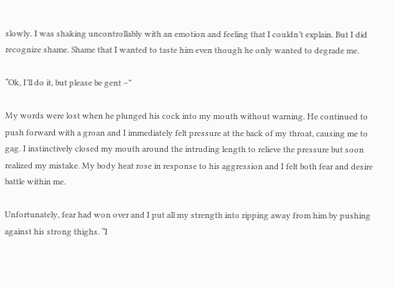slowly. I was shaking uncontrollably with an emotion and feeling that I couldn’t explain. But I did recognize shame. Shame that I wanted to taste him even though he only wanted to degrade me.

“Ok, I’ll do it, but please be gent –”

My words were lost when he plunged his cock into my mouth without warning. He continued to push forward with a groan and I immediately felt pressure at the back of my throat, causing me to gag. I instinctively closed my mouth around the intruding length to relieve the pressure but soon realized my mistake. My body heat rose in response to his aggression and I felt both fear and desire battle within me.

Unfortunately, fear had won over and I put all my strength into ripping away from him by pushing against his strong thighs. “I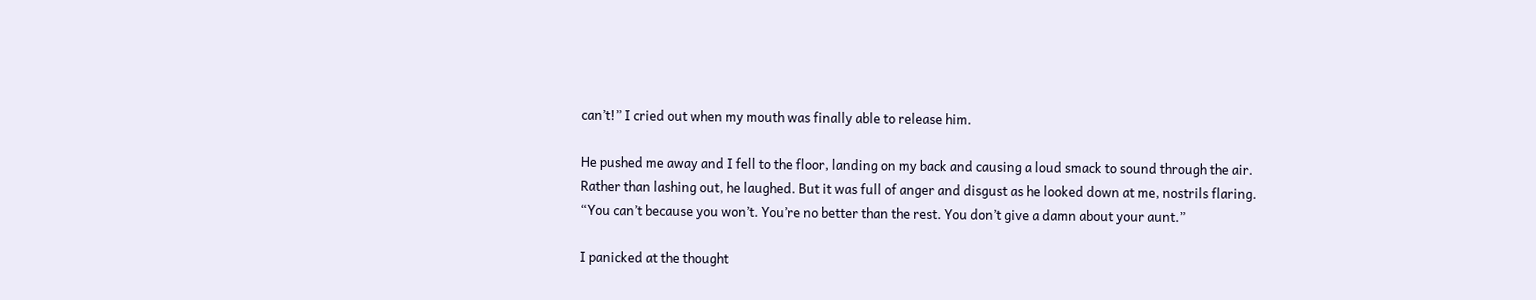can’t!” I cried out when my mouth was finally able to release him.

He pushed me away and I fell to the floor, landing on my back and causing a loud smack to sound through the air. Rather than lashing out, he laughed. But it was full of anger and disgust as he looked down at me, nostrils flaring. “You can’t because you won’t. You’re no better than the rest. You don’t give a damn about your aunt.”

I panicked at the thought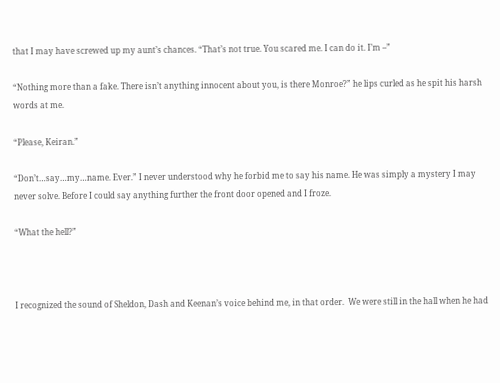that I may have screwed up my aunt’s chances. “That’s not true. You scared me. I can do it. I’m –”

“Nothing more than a fake. There isn’t anything innocent about you, is there Monroe?” he lips curled as he spit his harsh words at me.

“Please, Keiran.”

“Don’t…say…my…name. Ever.” I never understood why he forbid me to say his name. He was simply a mystery I may never solve. Before I could say anything further the front door opened and I froze.

“What the hell?”



I recognized the sound of Sheldon, Dash and Keenan’s voice behind me, in that order.  We were still in the hall when he had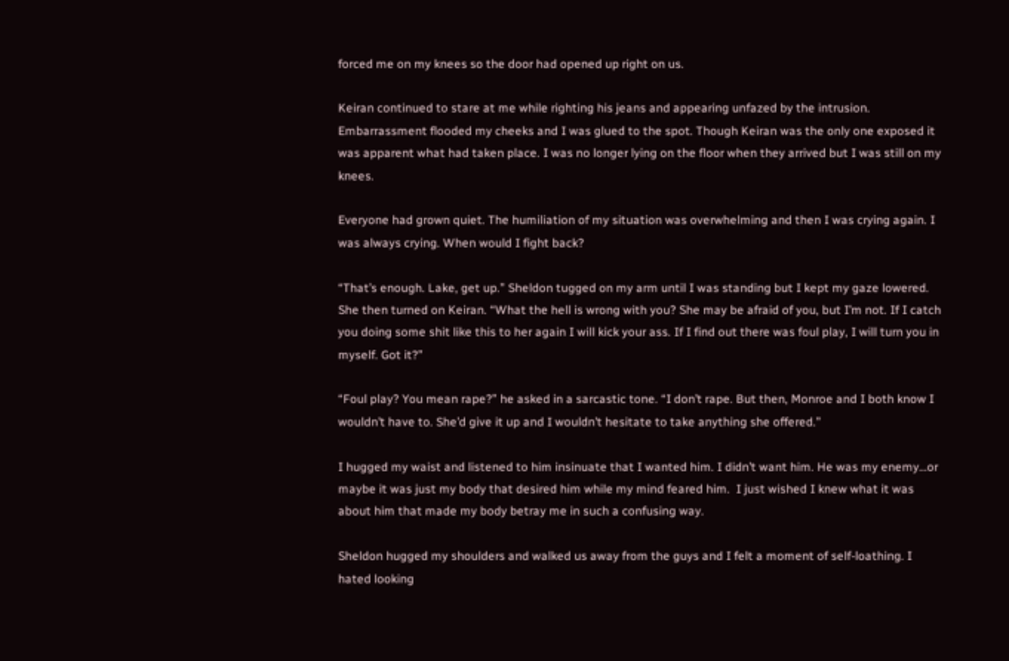forced me on my knees so the door had opened up right on us.

Keiran continued to stare at me while righting his jeans and appearing unfazed by the intrusion. Embarrassment flooded my cheeks and I was glued to the spot. Though Keiran was the only one exposed it was apparent what had taken place. I was no longer lying on the floor when they arrived but I was still on my knees.

Everyone had grown quiet. The humiliation of my situation was overwhelming and then I was crying again. I was always crying. When would I fight back?

“That’s enough. Lake, get up.” Sheldon tugged on my arm until I was standing but I kept my gaze lowered. She then turned on Keiran. “What the hell is wrong with you? She may be afraid of you, but I’m not. If I catch you doing some shit like this to her again I will kick your ass. If I find out there was foul play, I will turn you in myself. Got it?”

“Foul play? You mean rape?” he asked in a sarcastic tone. “I don’t rape. But then, Monroe and I both know I wouldn’t have to. She’d give it up and I wouldn’t hesitate to take anything she offered.”

I hugged my waist and listened to him insinuate that I wanted him. I didn’t want him. He was my enemy…or maybe it was just my body that desired him while my mind feared him.  I just wished I knew what it was about him that made my body betray me in such a confusing way.

Sheldon hugged my shoulders and walked us away from the guys and I felt a moment of self-loathing. I hated looking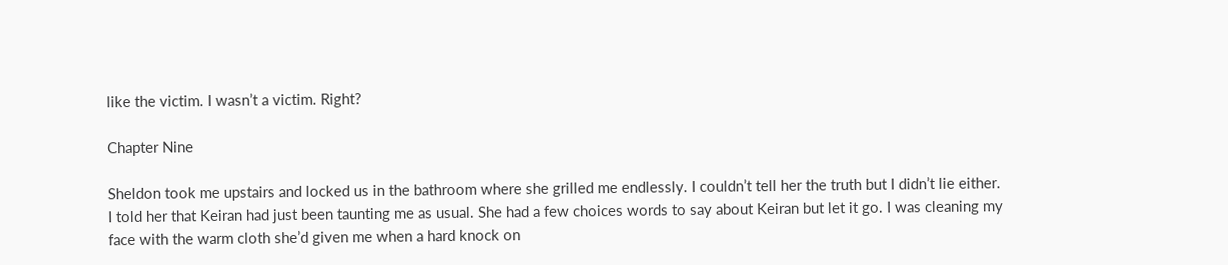like the victim. I wasn’t a victim. Right?

Chapter Nine

Sheldon took me upstairs and locked us in the bathroom where she grilled me endlessly. I couldn’t tell her the truth but I didn’t lie either. I told her that Keiran had just been taunting me as usual. She had a few choices words to say about Keiran but let it go. I was cleaning my face with the warm cloth she’d given me when a hard knock on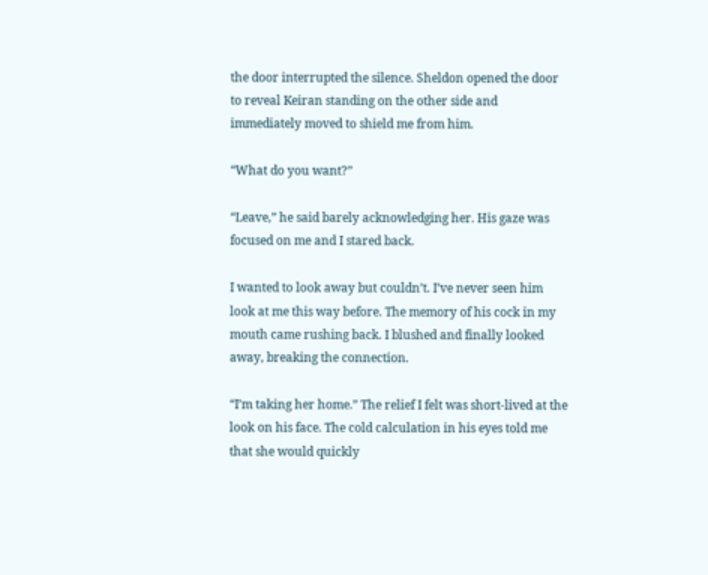the door interrupted the silence. Sheldon opened the door to reveal Keiran standing on the other side and immediately moved to shield me from him.

“What do you want?”

“Leave,” he said barely acknowledging her. His gaze was focused on me and I stared back.

I wanted to look away but couldn’t. I’ve never seen him look at me this way before. The memory of his cock in my mouth came rushing back. I blushed and finally looked away, breaking the connection.

“I’m taking her home.” The relief I felt was short-lived at the look on his face. The cold calculation in his eyes told me that she would quickly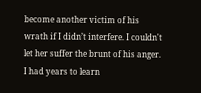become another victim of his wrath if I didn’t interfere. I couldn't let her suffer the brunt of his anger. I had years to learn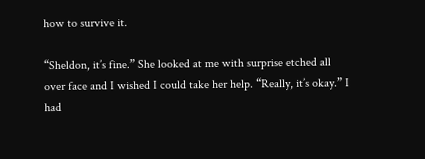how to survive it.

“Sheldon, it’s fine.” She looked at me with surprise etched all over face and I wished I could take her help. “Really, it’s okay.” I had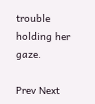trouble holding her gaze.

Prev Next